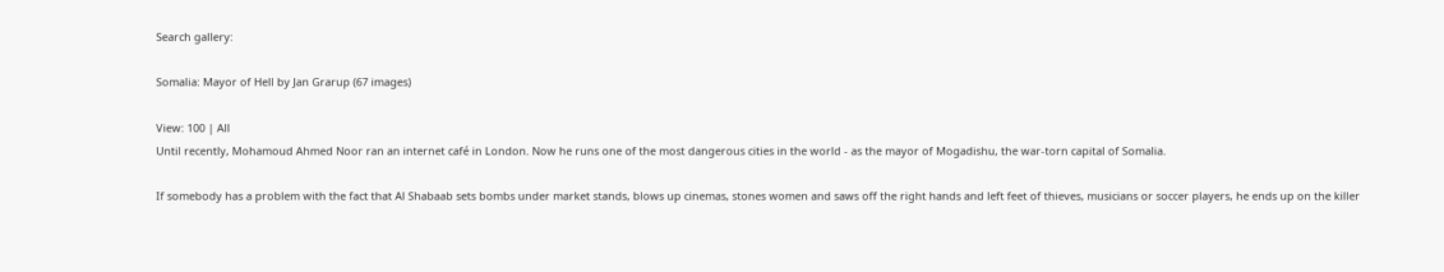Search gallery:

Somalia: Mayor of Hell by Jan Grarup (67 images)

View: 100 | All
Until recently, Mohamoud Ahmed Noor ran an internet café in London. Now he runs one of the most dangerous cities in the world - as the mayor of Mogadishu, the war-torn capital of Somalia.

If somebody has a problem with the fact that Al Shabaab sets bombs under market stands, blows up cinemas, stones women and saws off the right hands and left feet of thieves, musicians or soccer players, he ends up on the killer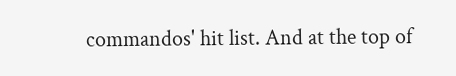commandos' hit list. And at the top of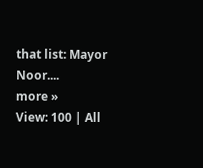that list: Mayor Noor....
more »
View: 100 | All